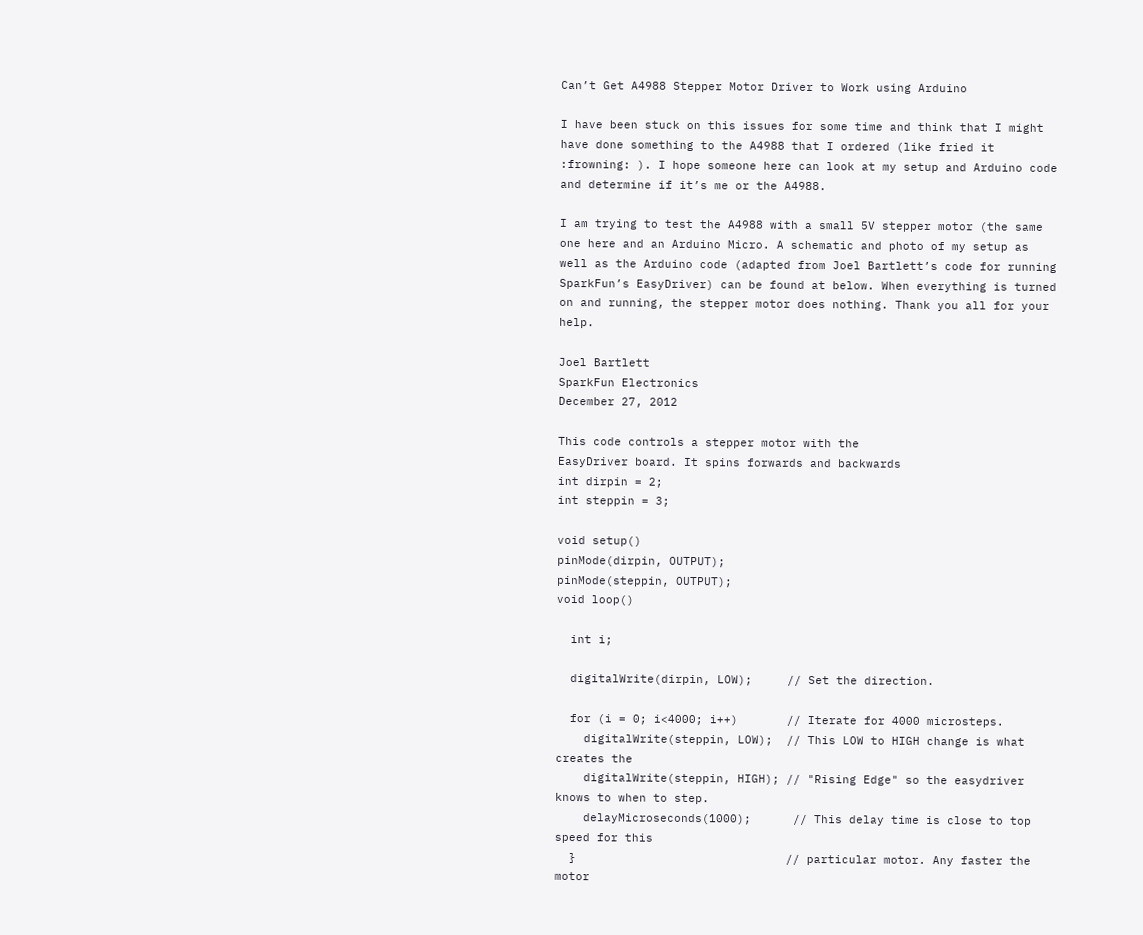Can’t Get A4988 Stepper Motor Driver to Work using Arduino

I have been stuck on this issues for some time and think that I might have done something to the A4988 that I ordered (like fried it :frowning: ). I hope someone here can look at my setup and Arduino code and determine if it’s me or the A4988.

I am trying to test the A4988 with a small 5V stepper motor (the same one here and an Arduino Micro. A schematic and photo of my setup as well as the Arduino code (adapted from Joel Bartlett’s code for running SparkFun’s EasyDriver) can be found at below. When everything is turned on and running, the stepper motor does nothing. Thank you all for your help.

Joel Bartlett
SparkFun Electronics
December 27, 2012

This code controls a stepper motor with the
EasyDriver board. It spins forwards and backwards
int dirpin = 2;
int steppin = 3;

void setup()
pinMode(dirpin, OUTPUT);
pinMode(steppin, OUTPUT);
void loop()

  int i;

  digitalWrite(dirpin, LOW);     // Set the direction.

  for (i = 0; i<4000; i++)       // Iterate for 4000 microsteps.
    digitalWrite(steppin, LOW);  // This LOW to HIGH change is what creates the
    digitalWrite(steppin, HIGH); // "Rising Edge" so the easydriver knows to when to step.
    delayMicroseconds(1000);      // This delay time is close to top speed for this
  }                              // particular motor. Any faster the motor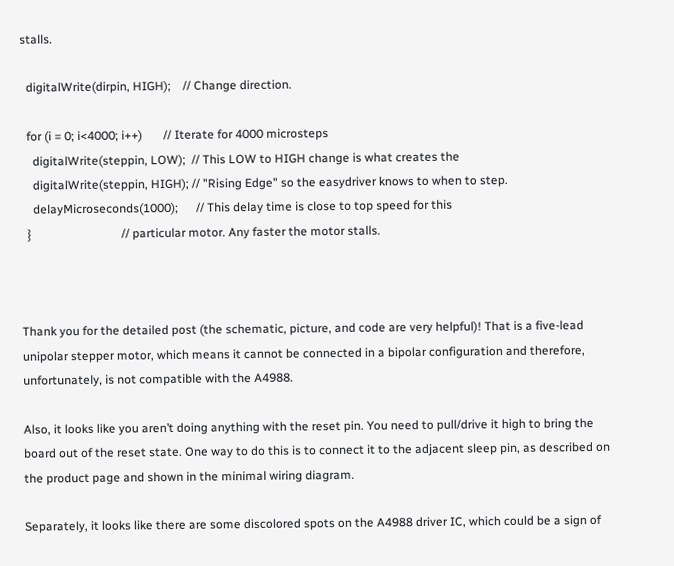stalls.

  digitalWrite(dirpin, HIGH);    // Change direction.

  for (i = 0; i<4000; i++)       // Iterate for 4000 microsteps
    digitalWrite(steppin, LOW);  // This LOW to HIGH change is what creates the
    digitalWrite(steppin, HIGH); // "Rising Edge" so the easydriver knows to when to step.
    delayMicroseconds(1000);      // This delay time is close to top speed for this
  }                              // particular motor. Any faster the motor stalls.



Thank you for the detailed post (the schematic, picture, and code are very helpful)! That is a five-lead unipolar stepper motor, which means it cannot be connected in a bipolar configuration and therefore, unfortunately, is not compatible with the A4988.

Also, it looks like you aren’t doing anything with the reset pin. You need to pull/drive it high to bring the board out of the reset state. One way to do this is to connect it to the adjacent sleep pin, as described on the product page and shown in the minimal wiring diagram.

Separately, it looks like there are some discolored spots on the A4988 driver IC, which could be a sign of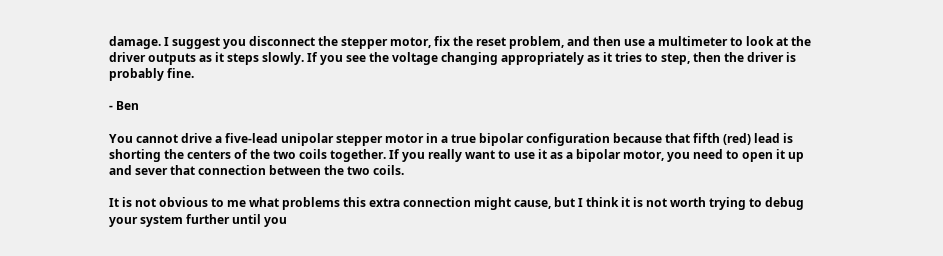damage. I suggest you disconnect the stepper motor, fix the reset problem, and then use a multimeter to look at the driver outputs as it steps slowly. If you see the voltage changing appropriately as it tries to step, then the driver is probably fine.

- Ben

You cannot drive a five-lead unipolar stepper motor in a true bipolar configuration because that fifth (red) lead is shorting the centers of the two coils together. If you really want to use it as a bipolar motor, you need to open it up and sever that connection between the two coils.

It is not obvious to me what problems this extra connection might cause, but I think it is not worth trying to debug your system further until you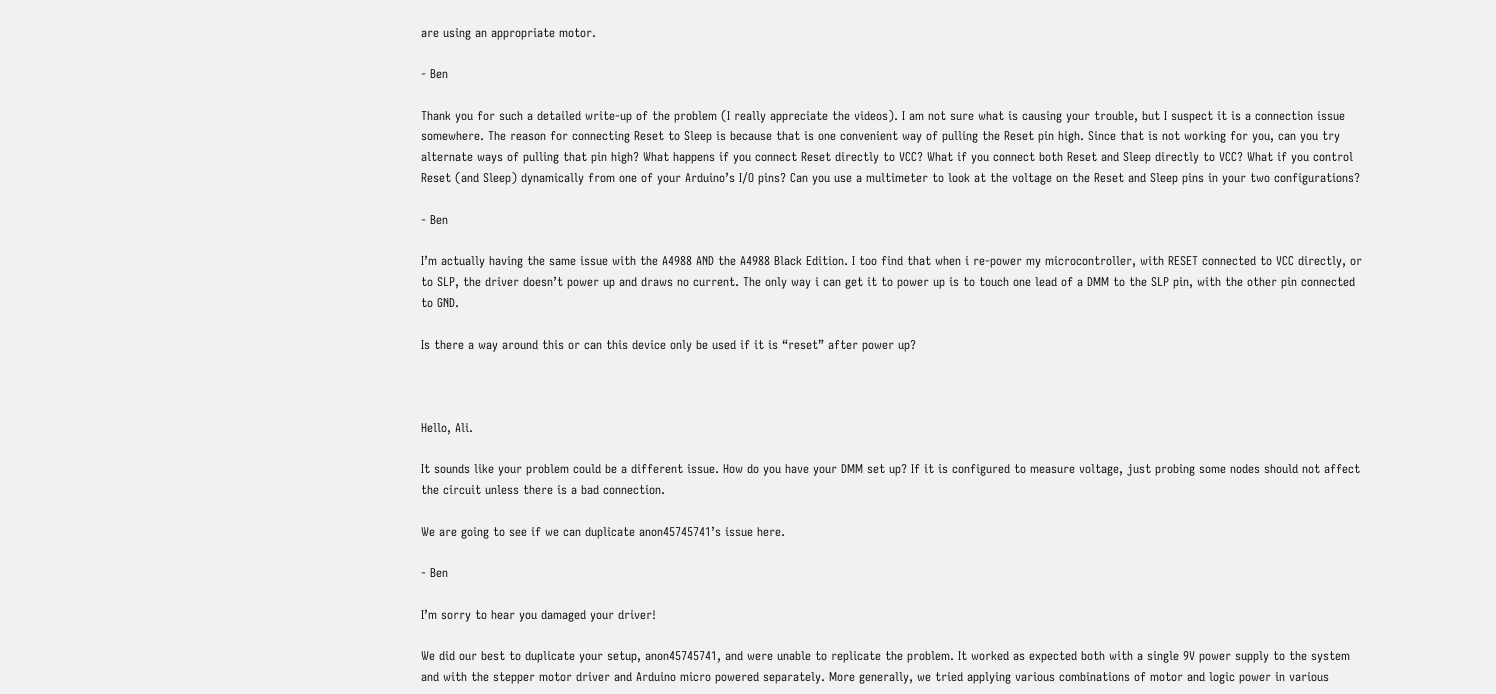are using an appropriate motor.

- Ben

Thank you for such a detailed write-up of the problem (I really appreciate the videos). I am not sure what is causing your trouble, but I suspect it is a connection issue somewhere. The reason for connecting Reset to Sleep is because that is one convenient way of pulling the Reset pin high. Since that is not working for you, can you try alternate ways of pulling that pin high? What happens if you connect Reset directly to VCC? What if you connect both Reset and Sleep directly to VCC? What if you control Reset (and Sleep) dynamically from one of your Arduino’s I/O pins? Can you use a multimeter to look at the voltage on the Reset and Sleep pins in your two configurations?

- Ben

I’m actually having the same issue with the A4988 AND the A4988 Black Edition. I too find that when i re-power my microcontroller, with RESET connected to VCC directly, or to SLP, the driver doesn’t power up and draws no current. The only way i can get it to power up is to touch one lead of a DMM to the SLP pin, with the other pin connected to GND.

Is there a way around this or can this device only be used if it is “reset” after power up?



Hello, Ali.

It sounds like your problem could be a different issue. How do you have your DMM set up? If it is configured to measure voltage, just probing some nodes should not affect the circuit unless there is a bad connection.

We are going to see if we can duplicate anon45745741’s issue here.

- Ben

I’m sorry to hear you damaged your driver!

We did our best to duplicate your setup, anon45745741, and were unable to replicate the problem. It worked as expected both with a single 9V power supply to the system and with the stepper motor driver and Arduino micro powered separately. More generally, we tried applying various combinations of motor and logic power in various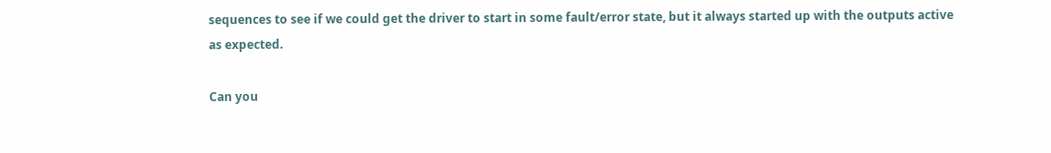sequences to see if we could get the driver to start in some fault/error state, but it always started up with the outputs active as expected.

Can you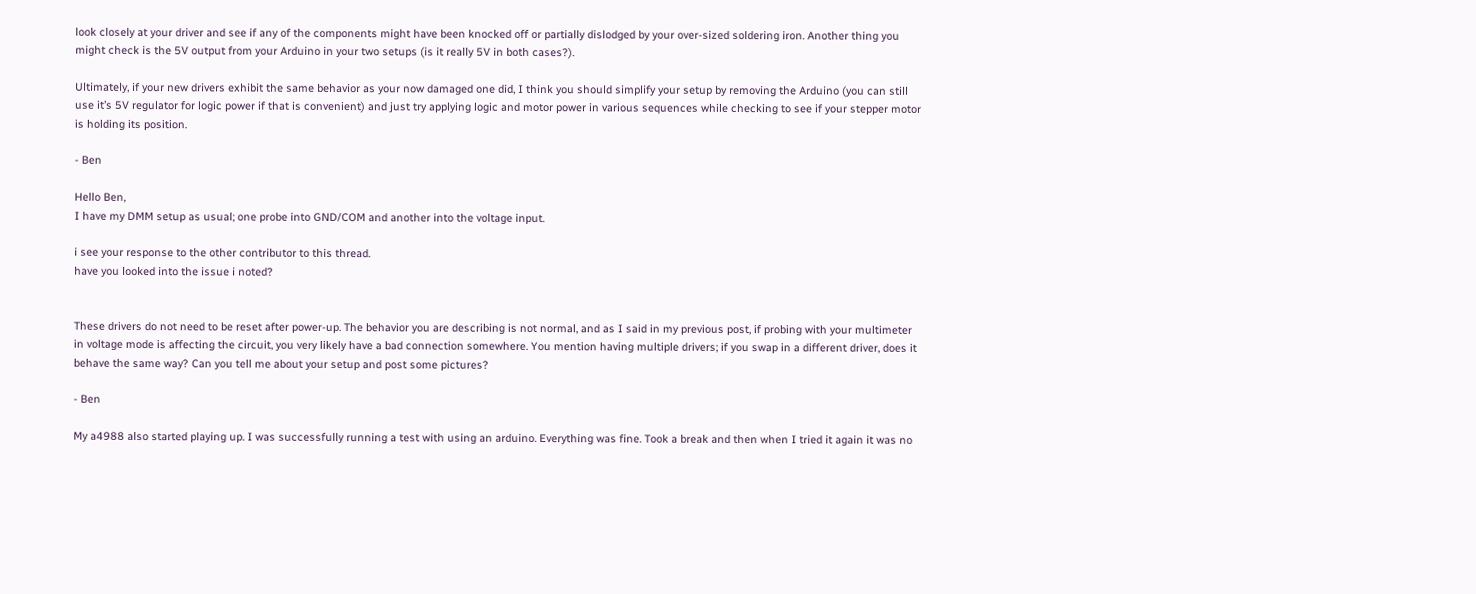look closely at your driver and see if any of the components might have been knocked off or partially dislodged by your over-sized soldering iron. Another thing you might check is the 5V output from your Arduino in your two setups (is it really 5V in both cases?).

Ultimately, if your new drivers exhibit the same behavior as your now damaged one did, I think you should simplify your setup by removing the Arduino (you can still use it’s 5V regulator for logic power if that is convenient) and just try applying logic and motor power in various sequences while checking to see if your stepper motor is holding its position.

- Ben

Hello Ben,
I have my DMM setup as usual; one probe into GND/COM and another into the voltage input.

i see your response to the other contributor to this thread.
have you looked into the issue i noted?


These drivers do not need to be reset after power-up. The behavior you are describing is not normal, and as I said in my previous post, if probing with your multimeter in voltage mode is affecting the circuit, you very likely have a bad connection somewhere. You mention having multiple drivers; if you swap in a different driver, does it behave the same way? Can you tell me about your setup and post some pictures?

- Ben

My a4988 also started playing up. I was successfully running a test with using an arduino. Everything was fine. Took a break and then when I tried it again it was no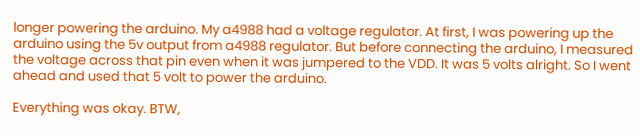longer powering the arduino. My a4988 had a voltage regulator. At first, I was powering up the arduino using the 5v output from a4988 regulator. But before connecting the arduino, I measured the voltage across that pin even when it was jumpered to the VDD. It was 5 volts alright. So I went ahead and used that 5 volt to power the arduino.

Everything was okay. BTW,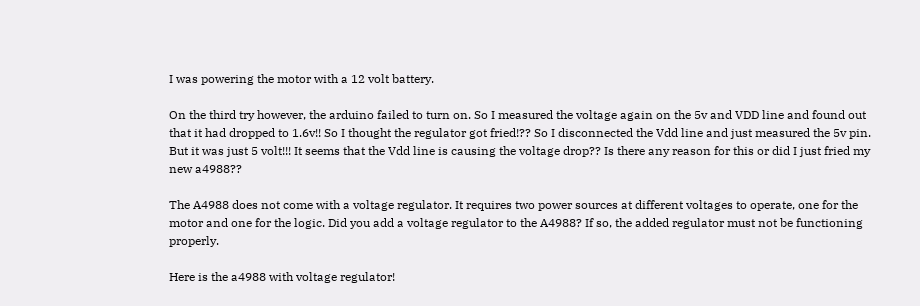I was powering the motor with a 12 volt battery.

On the third try however, the arduino failed to turn on. So I measured the voltage again on the 5v and VDD line and found out that it had dropped to 1.6v!! So I thought the regulator got fried!?? So I disconnected the Vdd line and just measured the 5v pin. But it was just 5 volt!!! It seems that the Vdd line is causing the voltage drop?? Is there any reason for this or did I just fried my new a4988??

The A4988 does not come with a voltage regulator. It requires two power sources at different voltages to operate, one for the motor and one for the logic. Did you add a voltage regulator to the A4988? If so, the added regulator must not be functioning properly.

Here is the a4988 with voltage regulator!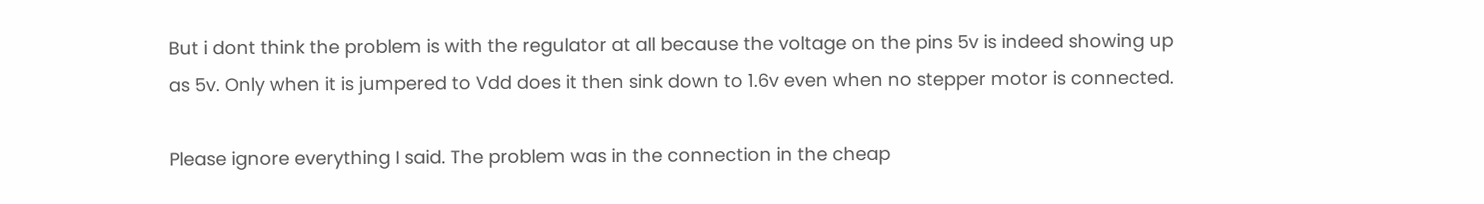But i dont think the problem is with the regulator at all because the voltage on the pins 5v is indeed showing up as 5v. Only when it is jumpered to Vdd does it then sink down to 1.6v even when no stepper motor is connected.

Please ignore everything I said. The problem was in the connection in the cheap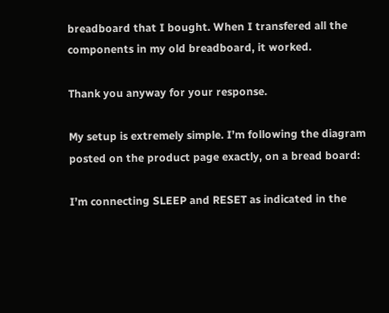breadboard that I bought. When I transfered all the components in my old breadboard, it worked.

Thank you anyway for your response.

My setup is extremely simple. I’m following the diagram posted on the product page exactly, on a bread board:

I’m connecting SLEEP and RESET as indicated in the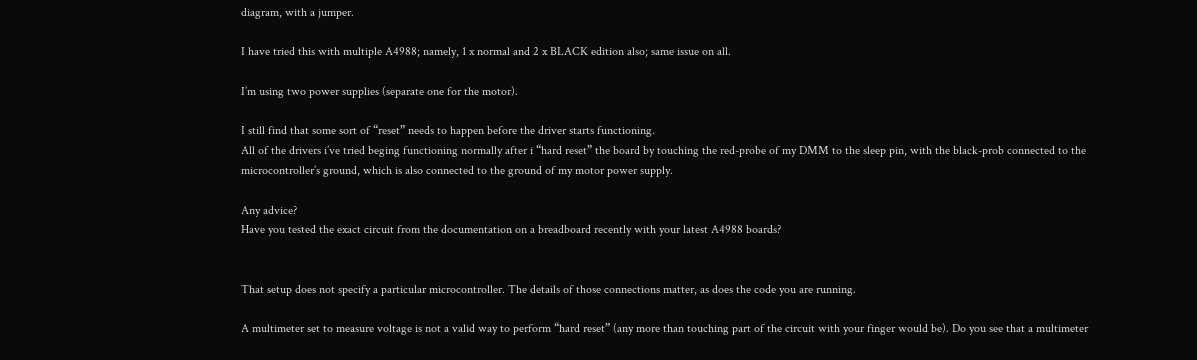diagram, with a jumper.

I have tried this with multiple A4988; namely, 1 x normal and 2 x BLACK edition also; same issue on all.

I’m using two power supplies (separate one for the motor).

I still find that some sort of “reset” needs to happen before the driver starts functioning.
All of the drivers i’ve tried beging functioning normally after i “hard reset” the board by touching the red-probe of my DMM to the sleep pin, with the black-prob connected to the microcontroller’s ground, which is also connected to the ground of my motor power supply.

Any advice?
Have you tested the exact circuit from the documentation on a breadboard recently with your latest A4988 boards?


That setup does not specify a particular microcontroller. The details of those connections matter, as does the code you are running.

A multimeter set to measure voltage is not a valid way to perform “hard reset” (any more than touching part of the circuit with your finger would be). Do you see that a multimeter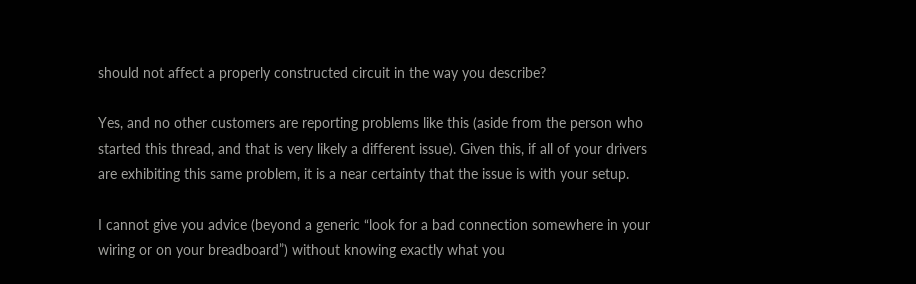should not affect a properly constructed circuit in the way you describe?

Yes, and no other customers are reporting problems like this (aside from the person who started this thread, and that is very likely a different issue). Given this, if all of your drivers are exhibiting this same problem, it is a near certainty that the issue is with your setup.

I cannot give you advice (beyond a generic “look for a bad connection somewhere in your wiring or on your breadboard”) without knowing exactly what you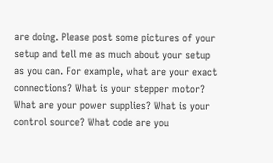are doing. Please post some pictures of your setup and tell me as much about your setup as you can. For example, what are your exact connections? What is your stepper motor? What are your power supplies? What is your control source? What code are you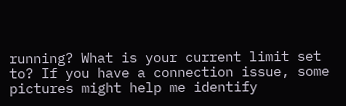running? What is your current limit set to? If you have a connection issue, some pictures might help me identify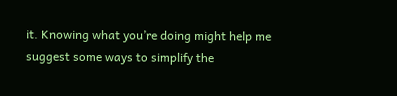it. Knowing what you’re doing might help me suggest some ways to simplify the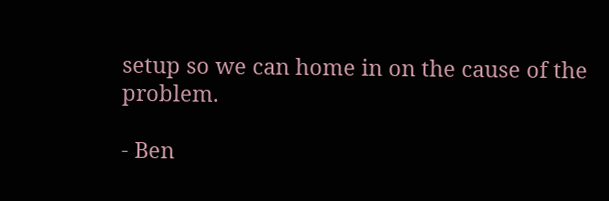setup so we can home in on the cause of the problem.

- Ben